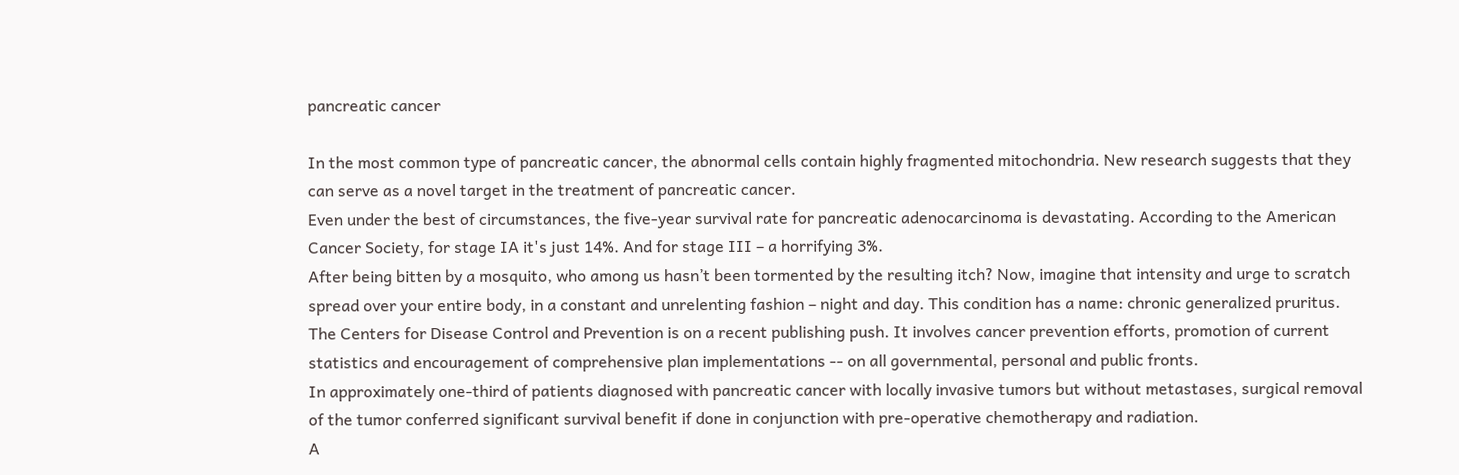pancreatic cancer

In the most common type of pancreatic cancer, the abnormal cells contain highly fragmented mitochondria. New research suggests that they can serve as a novel target in the treatment of pancreatic cancer.
Even under the best of circumstances, the five-year survival rate for pancreatic adenocarcinoma is devastating. According to the American Cancer Society, for stage IA it's just 14%. And for stage III – a horrifying 3%.
After being bitten by a mosquito, who among us hasn’t been tormented by the resulting itch? Now, imagine that intensity and urge to scratch spread over your entire body, in a constant and unrelenting fashion – night and day. This condition has a name: chronic generalized pruritus.
The Centers for Disease Control and Prevention is on a recent publishing push. It involves cancer prevention efforts, promotion of current statistics and encouragement of comprehensive plan implementations -- on all governmental, personal and public fronts.
In approximately one-third of patients diagnosed with pancreatic cancer with locally invasive tumors but without metastases, surgical removal of the tumor conferred significant survival benefit if done in conjunction with pre-operative chemotherapy and radiation.
A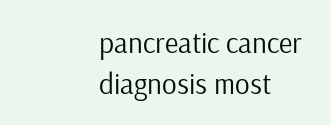pancreatic cancer diagnosis most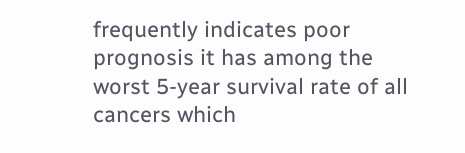frequently indicates poor prognosis it has among the worst 5-year survival rate of all cancers which